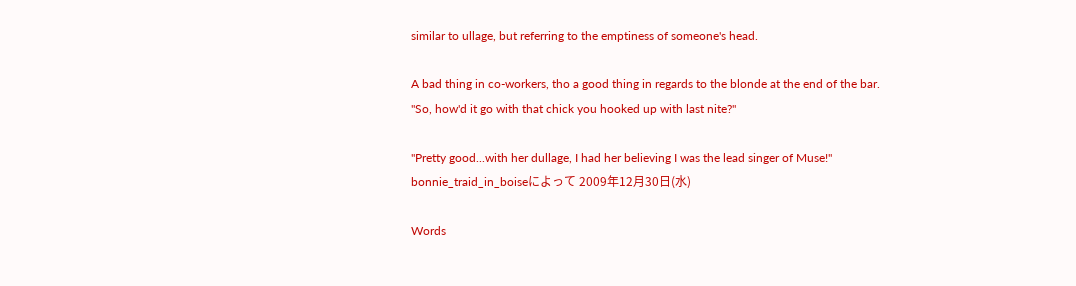similar to ullage, but referring to the emptiness of someone's head.

A bad thing in co-workers, tho a good thing in regards to the blonde at the end of the bar.
"So, how'd it go with that chick you hooked up with last nite?"

"Pretty good...with her dullage, I had her believing I was the lead singer of Muse!"
bonnie_traid_in_boiseによって 2009年12月30日(水)

Words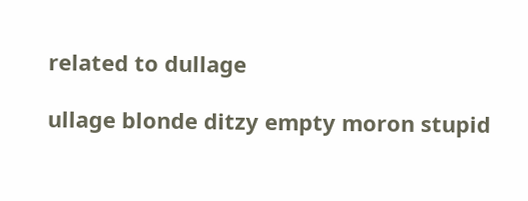related to dullage

ullage blonde ditzy empty moron stupid